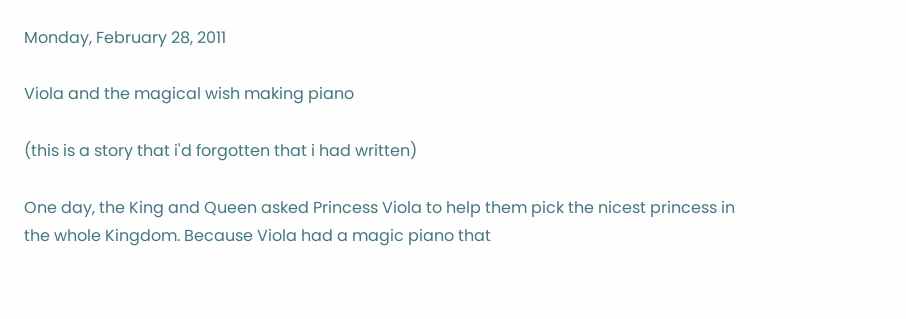Monday, February 28, 2011

Viola and the magical wish making piano

(this is a story that i'd forgotten that i had written)

One day, the King and Queen asked Princess Viola to help them pick the nicest princess in the whole Kingdom. Because Viola had a magic piano that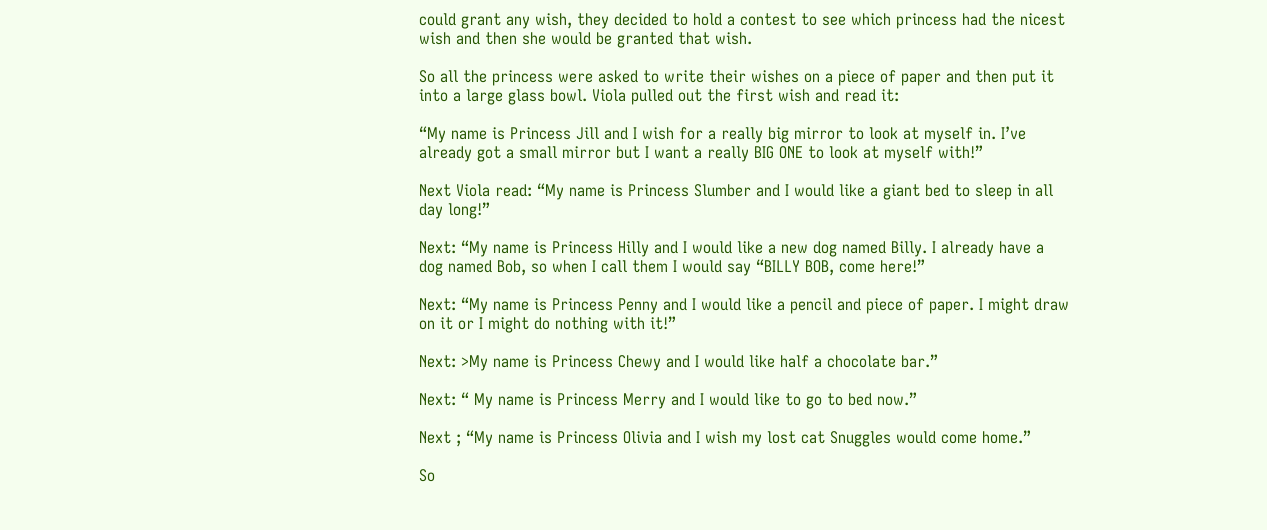could grant any wish, they decided to hold a contest to see which princess had the nicest wish and then she would be granted that wish.

So all the princess were asked to write their wishes on a piece of paper and then put it into a large glass bowl. Viola pulled out the first wish and read it:

“My name is Princess Jill and I wish for a really big mirror to look at myself in. I’ve already got a small mirror but I want a really BIG ONE to look at myself with!”

Next Viola read: “My name is Princess Slumber and I would like a giant bed to sleep in all day long!”

Next: “My name is Princess Hilly and I would like a new dog named Billy. I already have a dog named Bob, so when I call them I would say “BILLY BOB, come here!”

Next: “My name is Princess Penny and I would like a pencil and piece of paper. I might draw on it or I might do nothing with it!”

Next: >My name is Princess Chewy and I would like half a chocolate bar.”

Next: “ My name is Princess Merry and I would like to go to bed now.”

Next ; “My name is Princess Olivia and I wish my lost cat Snuggles would come home.”

So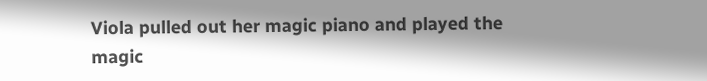Viola pulled out her magic piano and played the magic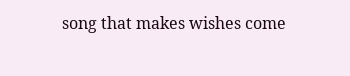song that makes wishes come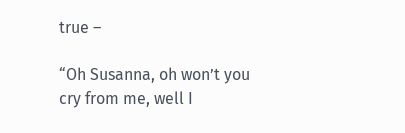true –

“Oh Susanna, oh won’t you cry from me, well I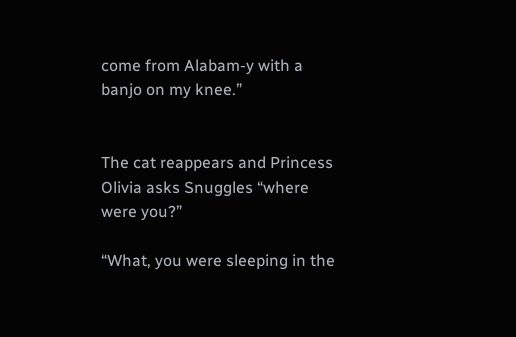come from Alabam-y with a banjo on my knee.”


The cat reappears and Princess Olivia asks Snuggles “where were you?”

“What, you were sleeping in the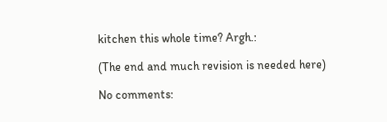kitchen this whole time? Argh.:

(The end and much revision is needed here)

No comments: